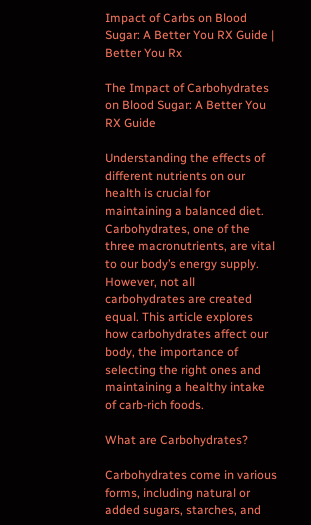Impact of Carbs on Blood Sugar: A Better You RX Guide | Better You Rx

The Impact of Carbohydrates on Blood Sugar: A Better You RX Guide

Understanding the effects of different nutrients on our health is crucial for maintaining a balanced diet. Carbohydrates, one of the three macronutrients, are vital to our body’s energy supply. However, not all carbohydrates are created equal. This article explores how carbohydrates affect our body, the importance of selecting the right ones and maintaining a healthy intake of carb-rich foods.

What are Carbohydrates?

Carbohydrates come in various forms, including natural or added sugars, starches, and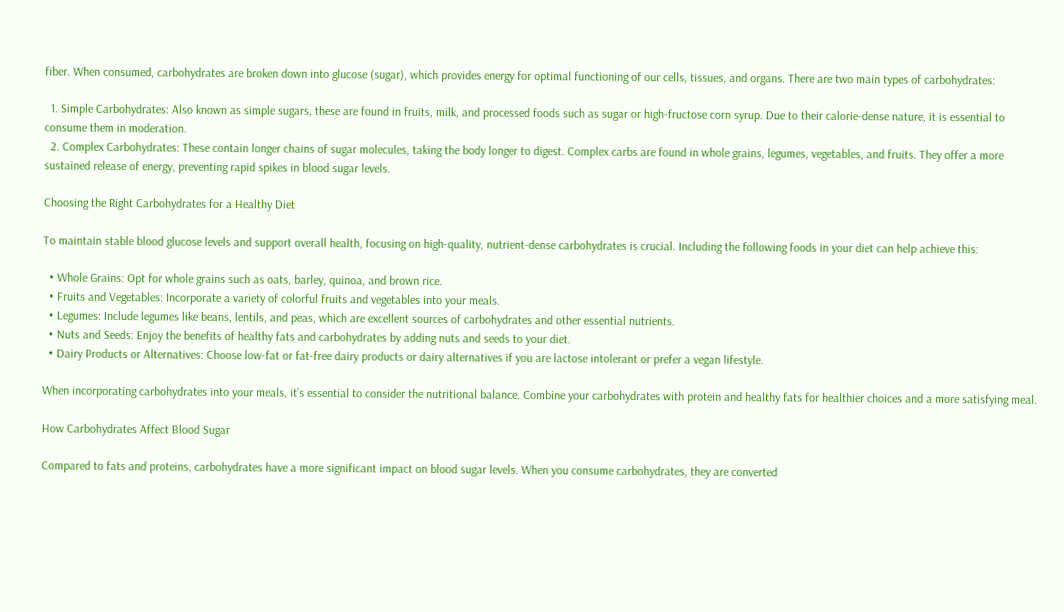fiber. When consumed, carbohydrates are broken down into glucose (sugar), which provides energy for optimal functioning of our cells, tissues, and organs. There are two main types of carbohydrates:

  1. Simple Carbohydrates: Also known as simple sugars, these are found in fruits, milk, and processed foods such as sugar or high-fructose corn syrup. Due to their calorie-dense nature, it is essential to consume them in moderation.
  2. Complex Carbohydrates: These contain longer chains of sugar molecules, taking the body longer to digest. Complex carbs are found in whole grains, legumes, vegetables, and fruits. They offer a more sustained release of energy, preventing rapid spikes in blood sugar levels.

Choosing the Right Carbohydrates for a Healthy Diet

To maintain stable blood glucose levels and support overall health, focusing on high-quality, nutrient-dense carbohydrates is crucial. Including the following foods in your diet can help achieve this:

  • Whole Grains: Opt for whole grains such as oats, barley, quinoa, and brown rice.
  • Fruits and Vegetables: Incorporate a variety of colorful fruits and vegetables into your meals.
  • Legumes: Include legumes like beans, lentils, and peas, which are excellent sources of carbohydrates and other essential nutrients.
  • Nuts and Seeds: Enjoy the benefits of healthy fats and carbohydrates by adding nuts and seeds to your diet.
  • Dairy Products or Alternatives: Choose low-fat or fat-free dairy products or dairy alternatives if you are lactose intolerant or prefer a vegan lifestyle.

When incorporating carbohydrates into your meals, it’s essential to consider the nutritional balance. Combine your carbohydrates with protein and healthy fats for healthier choices and a more satisfying meal.

How Carbohydrates Affect Blood Sugar

Compared to fats and proteins, carbohydrates have a more significant impact on blood sugar levels. When you consume carbohydrates, they are converted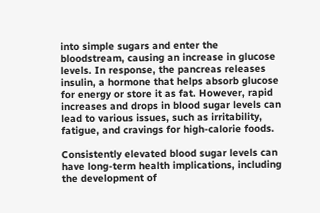into simple sugars and enter the bloodstream, causing an increase in glucose levels. In response, the pancreas releases insulin, a hormone that helps absorb glucose for energy or store it as fat. However, rapid increases and drops in blood sugar levels can lead to various issues, such as irritability, fatigue, and cravings for high-calorie foods.

Consistently elevated blood sugar levels can have long-term health implications, including the development of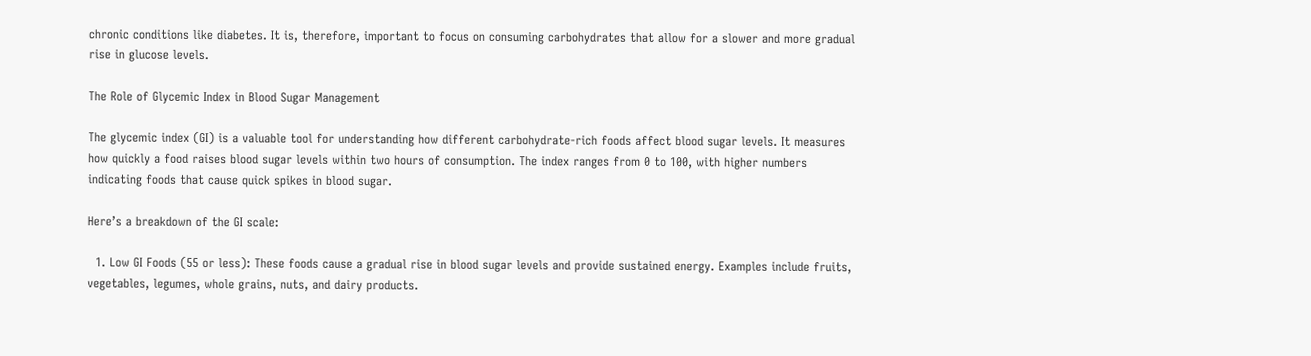chronic conditions like diabetes. It is, therefore, important to focus on consuming carbohydrates that allow for a slower and more gradual rise in glucose levels.

The Role of Glycemic Index in Blood Sugar Management

The glycemic index (GI) is a valuable tool for understanding how different carbohydrate-rich foods affect blood sugar levels. It measures how quickly a food raises blood sugar levels within two hours of consumption. The index ranges from 0 to 100, with higher numbers indicating foods that cause quick spikes in blood sugar.

Here’s a breakdown of the GI scale:

  1. Low GI Foods (55 or less): These foods cause a gradual rise in blood sugar levels and provide sustained energy. Examples include fruits, vegetables, legumes, whole grains, nuts, and dairy products.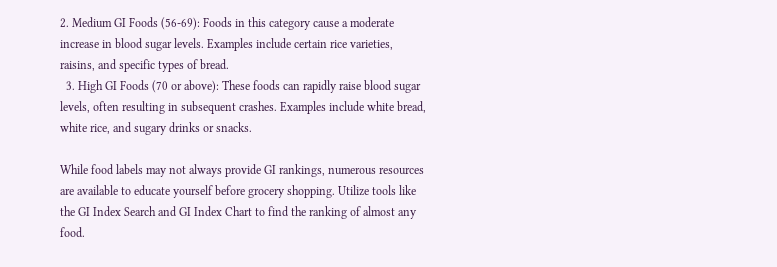2. Medium GI Foods (56-69): Foods in this category cause a moderate increase in blood sugar levels. Examples include certain rice varieties, raisins, and specific types of bread.
  3. High GI Foods (70 or above): These foods can rapidly raise blood sugar levels, often resulting in subsequent crashes. Examples include white bread, white rice, and sugary drinks or snacks.

While food labels may not always provide GI rankings, numerous resources are available to educate yourself before grocery shopping. Utilize tools like the GI Index Search and GI Index Chart to find the ranking of almost any food.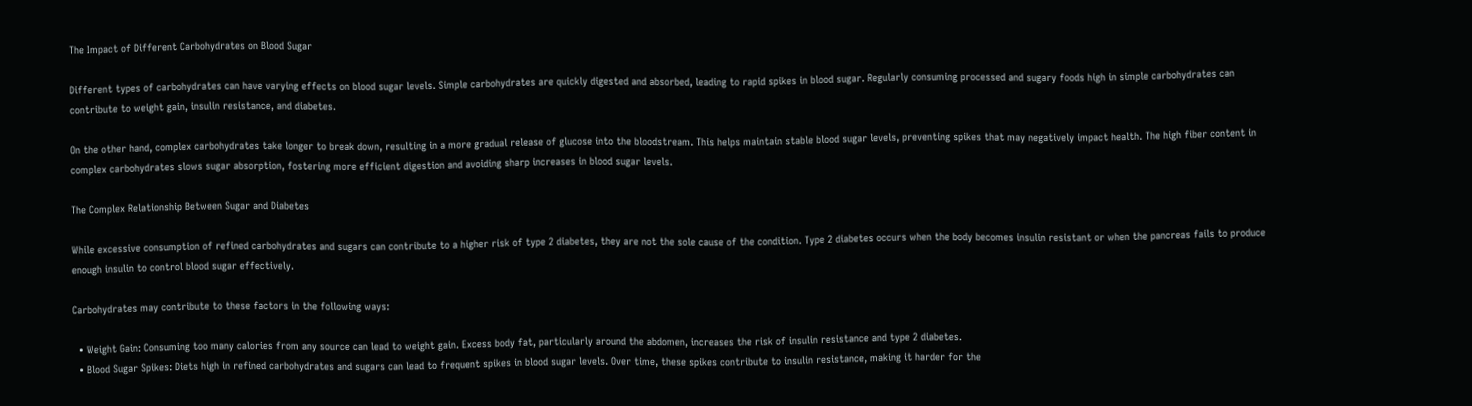The Impact of Different Carbohydrates on Blood Sugar

Different types of carbohydrates can have varying effects on blood sugar levels. Simple carbohydrates are quickly digested and absorbed, leading to rapid spikes in blood sugar. Regularly consuming processed and sugary foods high in simple carbohydrates can contribute to weight gain, insulin resistance, and diabetes.

On the other hand, complex carbohydrates take longer to break down, resulting in a more gradual release of glucose into the bloodstream. This helps maintain stable blood sugar levels, preventing spikes that may negatively impact health. The high fiber content in complex carbohydrates slows sugar absorption, fostering more efficient digestion and avoiding sharp increases in blood sugar levels.

The Complex Relationship Between Sugar and Diabetes

While excessive consumption of refined carbohydrates and sugars can contribute to a higher risk of type 2 diabetes, they are not the sole cause of the condition. Type 2 diabetes occurs when the body becomes insulin resistant or when the pancreas fails to produce enough insulin to control blood sugar effectively.

Carbohydrates may contribute to these factors in the following ways:

  • Weight Gain: Consuming too many calories from any source can lead to weight gain. Excess body fat, particularly around the abdomen, increases the risk of insulin resistance and type 2 diabetes.
  • Blood Sugar Spikes: Diets high in refined carbohydrates and sugars can lead to frequent spikes in blood sugar levels. Over time, these spikes contribute to insulin resistance, making it harder for the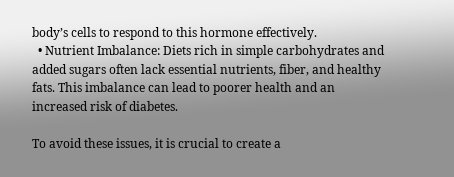body’s cells to respond to this hormone effectively.
  • Nutrient Imbalance: Diets rich in simple carbohydrates and added sugars often lack essential nutrients, fiber, and healthy fats. This imbalance can lead to poorer health and an increased risk of diabetes.

To avoid these issues, it is crucial to create a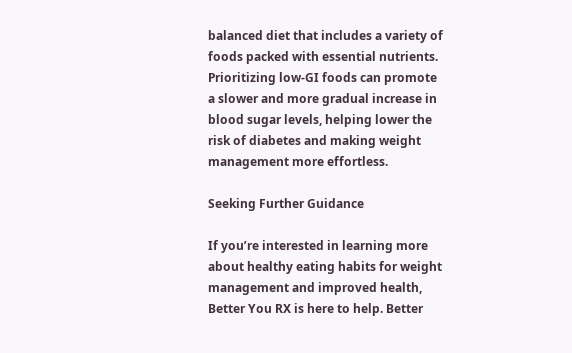balanced diet that includes a variety of foods packed with essential nutrients. Prioritizing low-GI foods can promote a slower and more gradual increase in blood sugar levels, helping lower the risk of diabetes and making weight management more effortless.

Seeking Further Guidance

If you’re interested in learning more about healthy eating habits for weight management and improved health, Better You RX is here to help. Better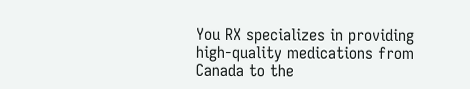You RX specializes in providing high-quality medications from Canada to the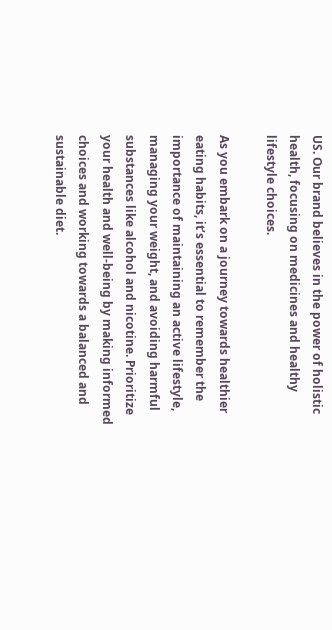US. Our brand believes in the power of holistic health, focusing on medicines and healthy lifestyle choices.

As you embark on a journey towards healthier eating habits, it’s essential to remember the importance of maintaining an active lifestyle, managing your weight, and avoiding harmful substances like alcohol and nicotine. Prioritize your health and well-being by making informed choices and working towards a balanced and sustainable diet.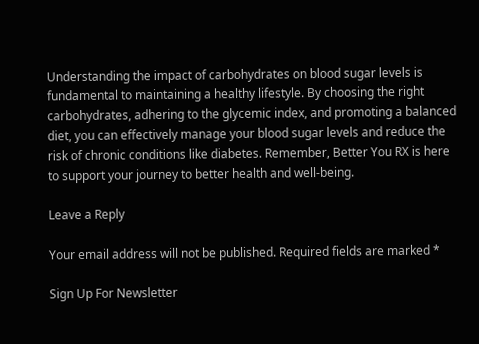Understanding the impact of carbohydrates on blood sugar levels is fundamental to maintaining a healthy lifestyle. By choosing the right carbohydrates, adhering to the glycemic index, and promoting a balanced diet, you can effectively manage your blood sugar levels and reduce the risk of chronic conditions like diabetes. Remember, Better You RX is here to support your journey to better health and well-being.

Leave a Reply

Your email address will not be published. Required fields are marked *

Sign Up For Newsletter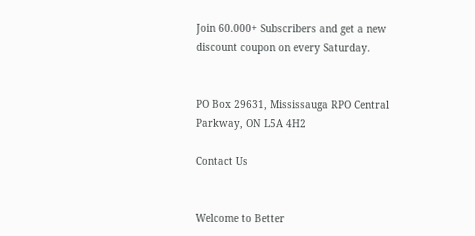Join 60.000+ Subscribers and get a new discount coupon on every Saturday.


PO Box 29631, Mississauga RPO Central Parkway, ON L5A 4H2

Contact Us


Welcome to Better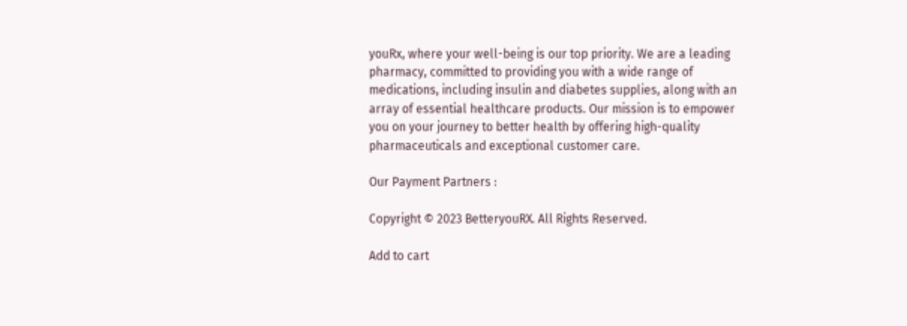youRx, where your well-being is our top priority. We are a leading pharmacy, committed to providing you with a wide range of medications, including insulin and diabetes supplies, along with an array of essential healthcare products. Our mission is to empower you on your journey to better health by offering high-quality pharmaceuticals and exceptional customer care.

Our Payment Partners :

Copyright © 2023 BetteryouRX. All Rights Reserved.

Add to cart